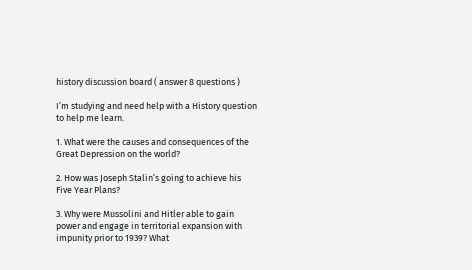history discussion board ( answer 8 questions )

I’m studying and need help with a History question to help me learn.

1. What were the causes and consequences of the Great Depression on the world?

2. How was Joseph Stalin’s going to achieve his Five Year Plans?

3. Why were Mussolini and Hitler able to gain power and engage in territorial expansion with impunity prior to 1939? What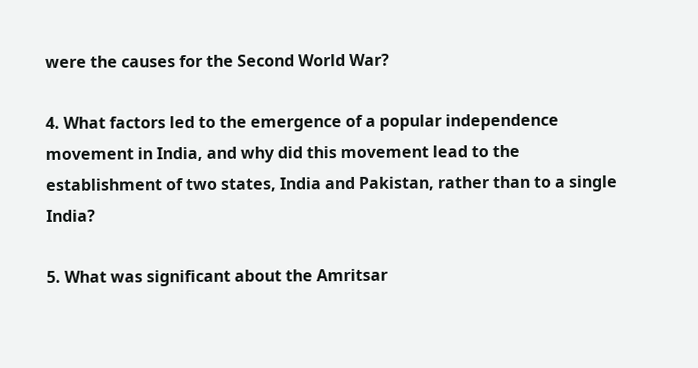were the causes for the Second World War?

4. What factors led to the emergence of a popular independence movement in India, and why did this movement lead to the establishment of two states, India and Pakistan, rather than to a single India?

5. What was significant about the Amritsar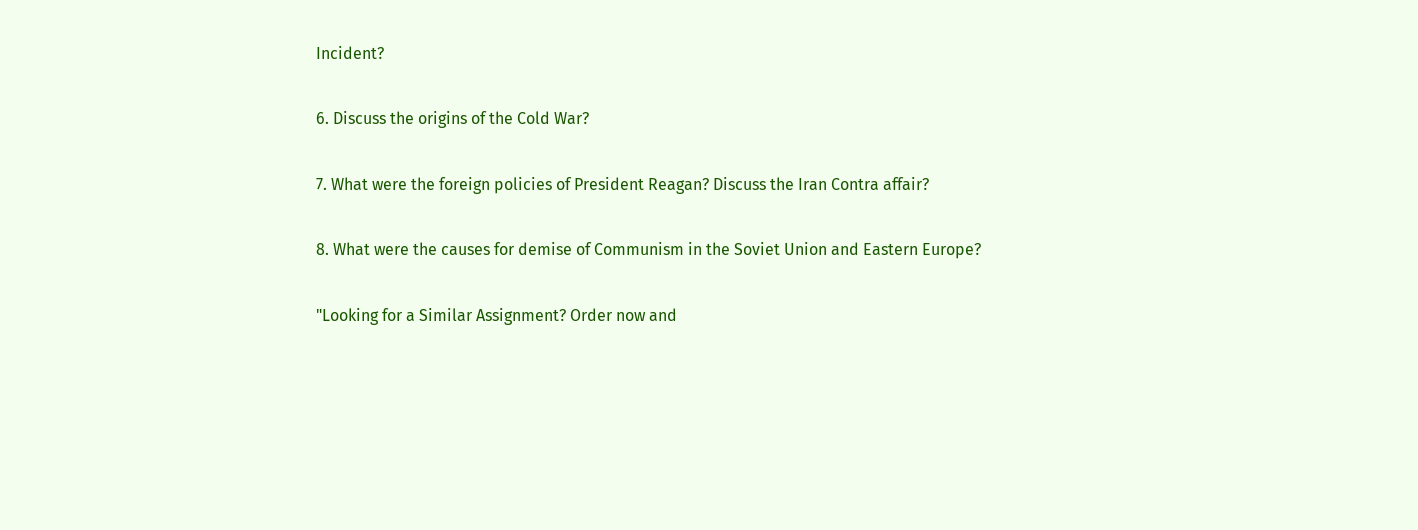Incident?

6. Discuss the origins of the Cold War?

7. What were the foreign policies of President Reagan? Discuss the Iran Contra affair?

8. What were the causes for demise of Communism in the Soviet Union and Eastern Europe?

"Looking for a Similar Assignment? Order now and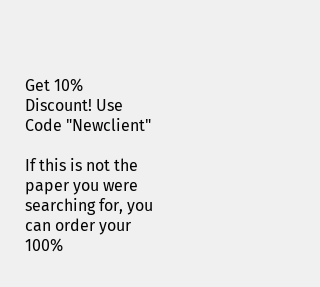Get 10% Discount! Use Code "Newclient"

If this is not the paper you were searching for, you can order your 100%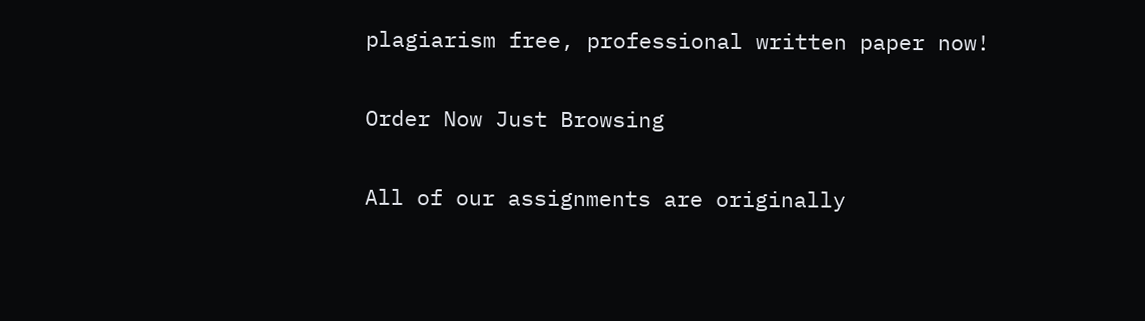plagiarism free, professional written paper now!

Order Now Just Browsing

All of our assignments are originally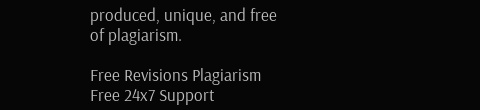produced, unique, and free of plagiarism.

Free Revisions Plagiarism Free 24x7 Support